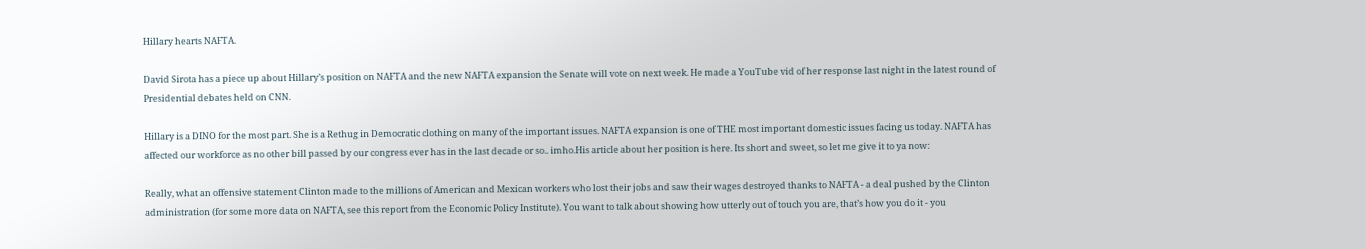Hillary hearts NAFTA.

David Sirota has a piece up about Hillary’s position on NAFTA and the new NAFTA expansion the Senate will vote on next week. He made a YouTube vid of her response last night in the latest round of Presidential debates held on CNN.

Hillary is a DINO for the most part. She is a Rethug in Democratic clothing on many of the important issues. NAFTA expansion is one of THE most important domestic issues facing us today. NAFTA has affected our workforce as no other bill passed by our congress ever has in the last decade or so.. imho.His article about her position is here. Its short and sweet, so let me give it to ya now:

Really, what an offensive statement Clinton made to the millions of American and Mexican workers who lost their jobs and saw their wages destroyed thanks to NAFTA - a deal pushed by the Clinton administration (for some more data on NAFTA, see this report from the Economic Policy Institute). You want to talk about showing how utterly out of touch you are, that’s how you do it - you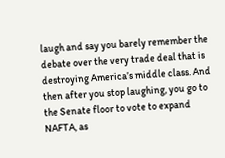laugh and say you barely remember the debate over the very trade deal that is destroying America’s middle class. And then after you stop laughing, you go to the Senate floor to vote to expand NAFTA, as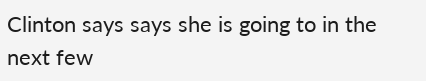Clinton says says she is going to in the next few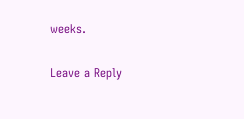weeks.

Leave a Reply